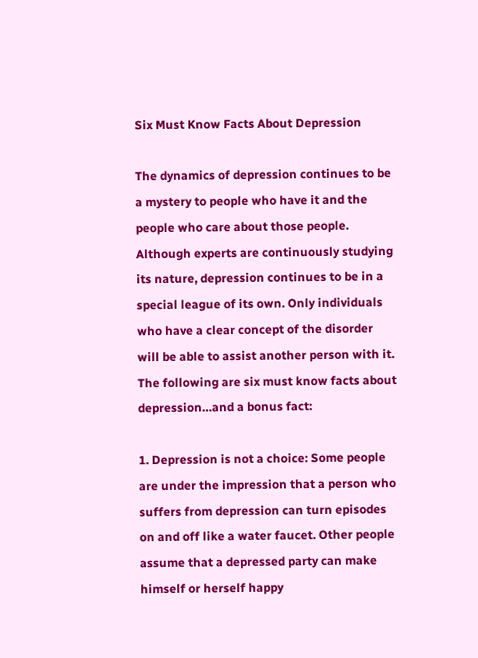Six Must Know Facts About Depression

The dynamics of depression continues to be a mystery to people who have it and the people who care about those people. Although experts are continuously studying its nature, depression continues to be in a special league of its own. Only individuals who have a clear concept of the disorder will be able to assist another person with it. The following are six must know facts about depression…and a bonus fact:

1. Depression is not a choice: Some people are under the impression that a person who suffers from depression can turn episodes on and off like a water faucet. Other people assume that a depressed party can make himself or herself happy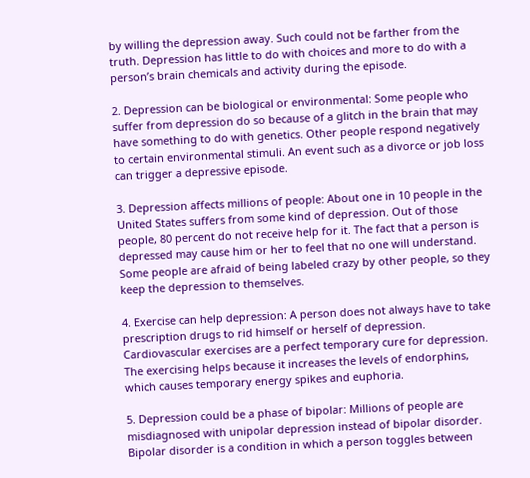by willing the depression away. Such could not be farther from the truth. Depression has little to do with choices and more to do with a person’s brain chemicals and activity during the episode.

2. Depression can be biological or environmental: Some people who suffer from depression do so because of a glitch in the brain that may have something to do with genetics. Other people respond negatively to certain environmental stimuli. An event such as a divorce or job loss can trigger a depressive episode.

3. Depression affects millions of people: About one in 10 people in the United States suffers from some kind of depression. Out of those people, 80 percent do not receive help for it. The fact that a person is depressed may cause him or her to feel that no one will understand. Some people are afraid of being labeled crazy by other people, so they keep the depression to themselves.

4. Exercise can help depression: A person does not always have to take prescription drugs to rid himself or herself of depression. Cardiovascular exercises are a perfect temporary cure for depression. The exercising helps because it increases the levels of endorphins, which causes temporary energy spikes and euphoria.

5. Depression could be a phase of bipolar: Millions of people are misdiagnosed with unipolar depression instead of bipolar disorder. Bipolar disorder is a condition in which a person toggles between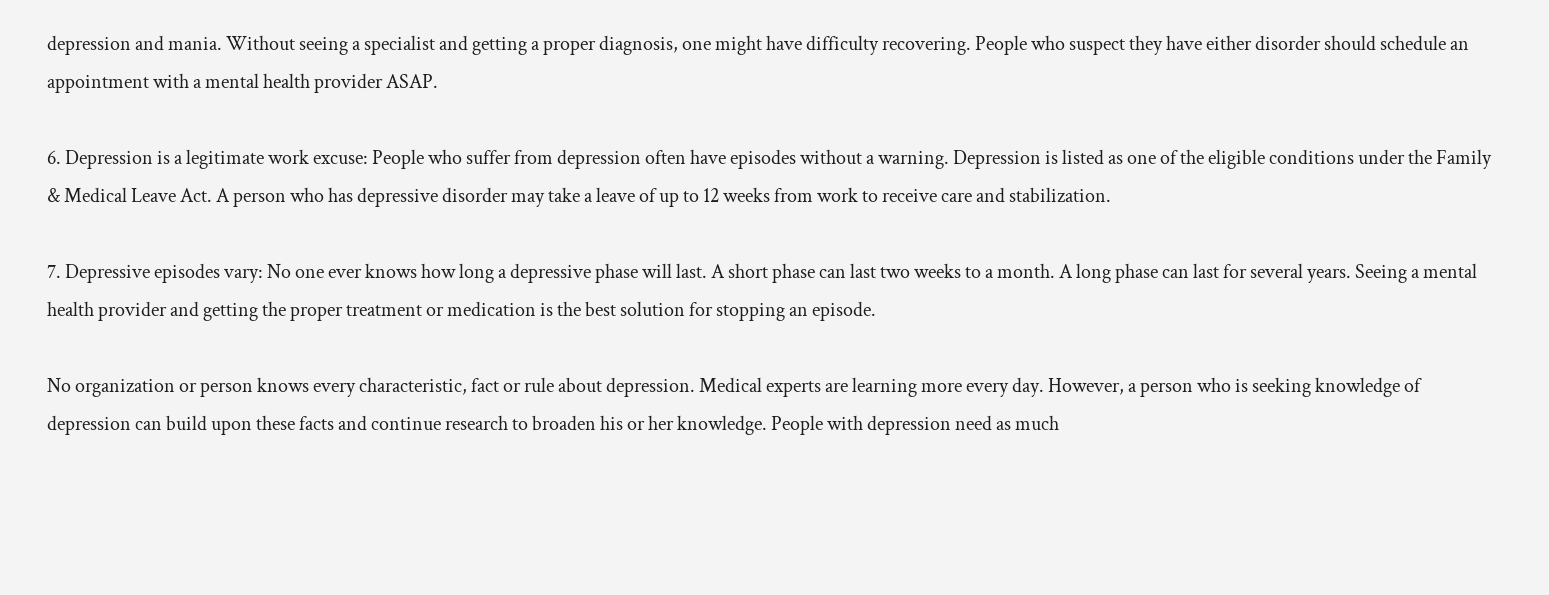depression and mania. Without seeing a specialist and getting a proper diagnosis, one might have difficulty recovering. People who suspect they have either disorder should schedule an appointment with a mental health provider ASAP.

6. Depression is a legitimate work excuse: People who suffer from depression often have episodes without a warning. Depression is listed as one of the eligible conditions under the Family & Medical Leave Act. A person who has depressive disorder may take a leave of up to 12 weeks from work to receive care and stabilization.

7. Depressive episodes vary: No one ever knows how long a depressive phase will last. A short phase can last two weeks to a month. A long phase can last for several years. Seeing a mental health provider and getting the proper treatment or medication is the best solution for stopping an episode.

No organization or person knows every characteristic, fact or rule about depression. Medical experts are learning more every day. However, a person who is seeking knowledge of depression can build upon these facts and continue research to broaden his or her knowledge. People with depression need as much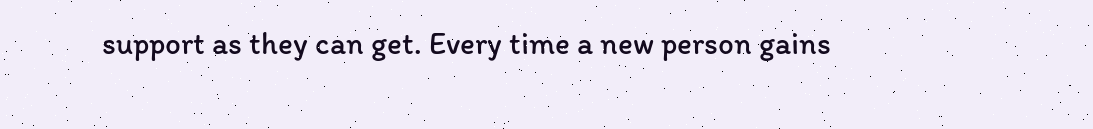support as they can get. Every time a new person gains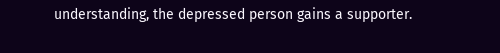understanding, the depressed person gains a supporter.